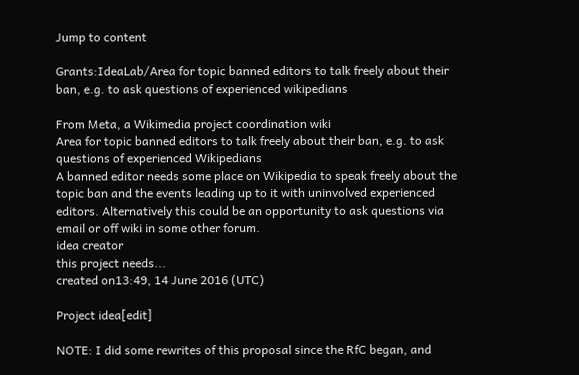Jump to content

Grants:IdeaLab/Area for topic banned editors to talk freely about their ban, e.g. to ask questions of experienced wikipedians

From Meta, a Wikimedia project coordination wiki
Area for topic banned editors to talk freely about their ban, e.g. to ask questions of experienced Wikipedians
A banned editor needs some place on Wikipedia to speak freely about the topic ban and the events leading up to it with uninvolved experienced editors. Alternatively this could be an opportunity to ask questions via email or off wiki in some other forum.
idea creator
this project needs...
created on13:49, 14 June 2016 (UTC)

Project idea[edit]

NOTE: I did some rewrites of this proposal since the RfC began, and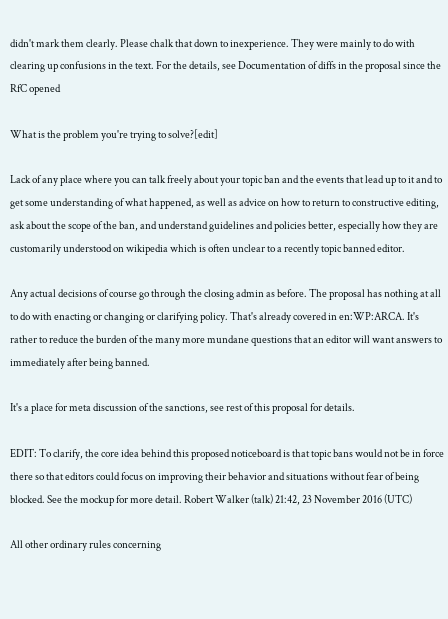didn't mark them clearly. Please chalk that down to inexperience. They were mainly to do with clearing up confusions in the text. For the details, see Documentation of diffs in the proposal since the RfC opened

What is the problem you're trying to solve?[edit]

Lack of any place where you can talk freely about your topic ban and the events that lead up to it and to get some understanding of what happened, as well as advice on how to return to constructive editing, ask about the scope of the ban, and understand guidelines and policies better, especially how they are customarily understood on wikipedia which is often unclear to a recently topic banned editor.

Any actual decisions of course go through the closing admin as before. The proposal has nothing at all to do with enacting or changing or clarifying policy. That's already covered in en:WP:ARCA. It's rather to reduce the burden of the many more mundane questions that an editor will want answers to immediately after being banned.

It's a place for meta discussion of the sanctions, see rest of this proposal for details.

EDIT: To clarify, the core idea behind this proposed noticeboard is that topic bans would not be in force there so that editors could focus on improving their behavior and situations without fear of being blocked. See the mockup for more detail. Robert Walker (talk) 21:42, 23 November 2016 (UTC)

All other ordinary rules concerning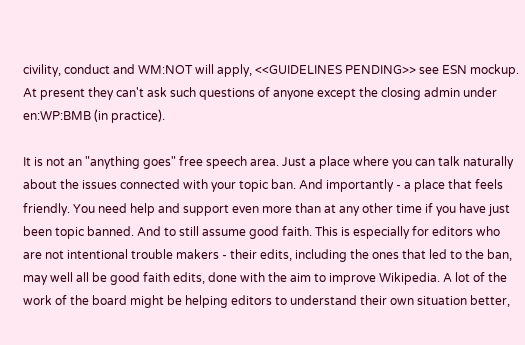civility, conduct and WM:NOT will apply, <<GUIDELINES PENDING>> see ESN mockup. At present they can't ask such questions of anyone except the closing admin under en:WP:BMB (in practice).

It is not an "anything goes" free speech area. Just a place where you can talk naturally about the issues connected with your topic ban. And importantly - a place that feels friendly. You need help and support even more than at any other time if you have just been topic banned. And to still assume good faith. This is especially for editors who are not intentional trouble makers - their edits, including the ones that led to the ban, may well all be good faith edits, done with the aim to improve Wikipedia. A lot of the work of the board might be helping editors to understand their own situation better,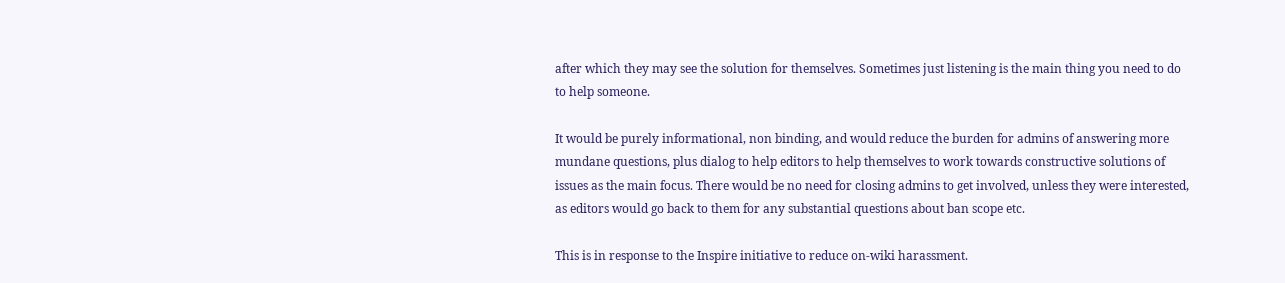after which they may see the solution for themselves. Sometimes just listening is the main thing you need to do to help someone.

It would be purely informational, non binding, and would reduce the burden for admins of answering more mundane questions, plus dialog to help editors to help themselves to work towards constructive solutions of issues as the main focus. There would be no need for closing admins to get involved, unless they were interested, as editors would go back to them for any substantial questions about ban scope etc.

This is in response to the Inspire initiative to reduce on-wiki harassment.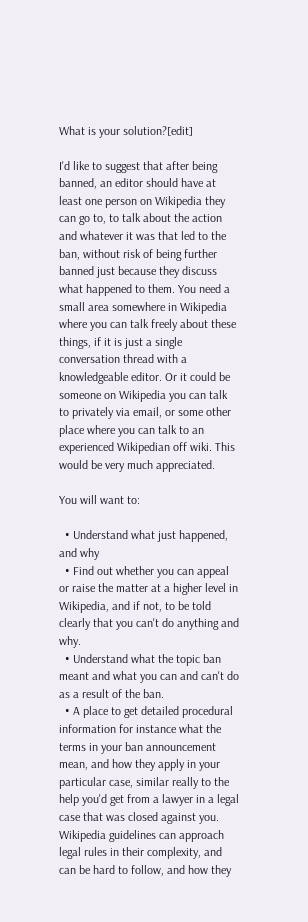What is your solution?[edit]

I'd like to suggest that after being banned, an editor should have at least one person on Wikipedia they can go to, to talk about the action and whatever it was that led to the ban, without risk of being further banned just because they discuss what happened to them. You need a small area somewhere in Wikipedia where you can talk freely about these things, if it is just a single conversation thread with a knowledgeable editor. Or it could be someone on Wikipedia you can talk to privately via email, or some other place where you can talk to an experienced Wikipedian off wiki. This would be very much appreciated.

You will want to:

  • Understand what just happened, and why
  • Find out whether you can appeal or raise the matter at a higher level in Wikipedia, and if not, to be told clearly that you can't do anything and why.
  • Understand what the topic ban meant and what you can and can't do as a result of the ban.
  • A place to get detailed procedural information for instance what the terms in your ban announcement mean, and how they apply in your particular case, similar really to the help you'd get from a lawyer in a legal case that was closed against you. Wikipedia guidelines can approach legal rules in their complexity, and can be hard to follow, and how they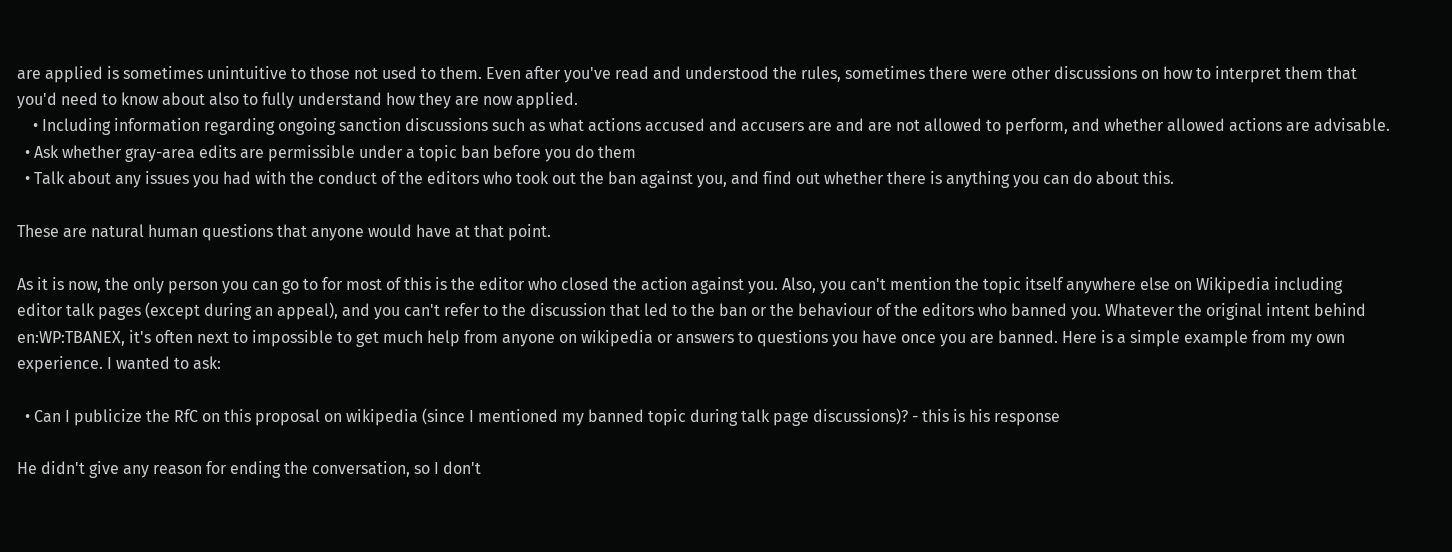are applied is sometimes unintuitive to those not used to them. Even after you've read and understood the rules, sometimes there were other discussions on how to interpret them that you'd need to know about also to fully understand how they are now applied.
    • Including information regarding ongoing sanction discussions such as what actions accused and accusers are and are not allowed to perform, and whether allowed actions are advisable.
  • Ask whether gray-area edits are permissible under a topic ban before you do them
  • Talk about any issues you had with the conduct of the editors who took out the ban against you, and find out whether there is anything you can do about this.

These are natural human questions that anyone would have at that point.

As it is now, the only person you can go to for most of this is the editor who closed the action against you. Also, you can't mention the topic itself anywhere else on Wikipedia including editor talk pages (except during an appeal), and you can't refer to the discussion that led to the ban or the behaviour of the editors who banned you. Whatever the original intent behind en:WP:TBANEX, it's often next to impossible to get much help from anyone on wikipedia or answers to questions you have once you are banned. Here is a simple example from my own experience. I wanted to ask:

  • Can I publicize the RfC on this proposal on wikipedia (since I mentioned my banned topic during talk page discussions)? - this is his response

He didn't give any reason for ending the conversation, so I don't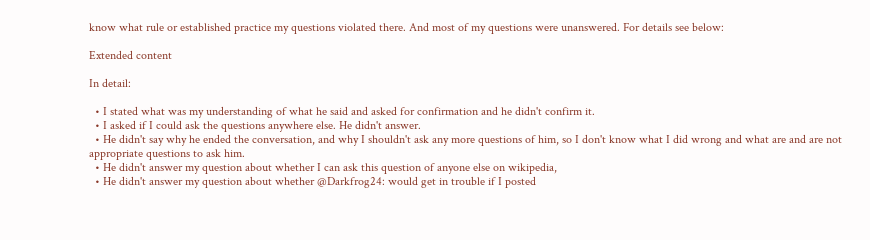know what rule or established practice my questions violated there. And most of my questions were unanswered. For details see below:

Extended content

In detail:

  • I stated what was my understanding of what he said and asked for confirmation and he didn't confirm it.
  • I asked if I could ask the questions anywhere else. He didn't answer.
  • He didn't say why he ended the conversation, and why I shouldn't ask any more questions of him, so I don't know what I did wrong and what are and are not appropriate questions to ask him.
  • He didn't answer my question about whether I can ask this question of anyone else on wikipedia,
  • He didn't answer my question about whether @Darkfrog24: would get in trouble if I posted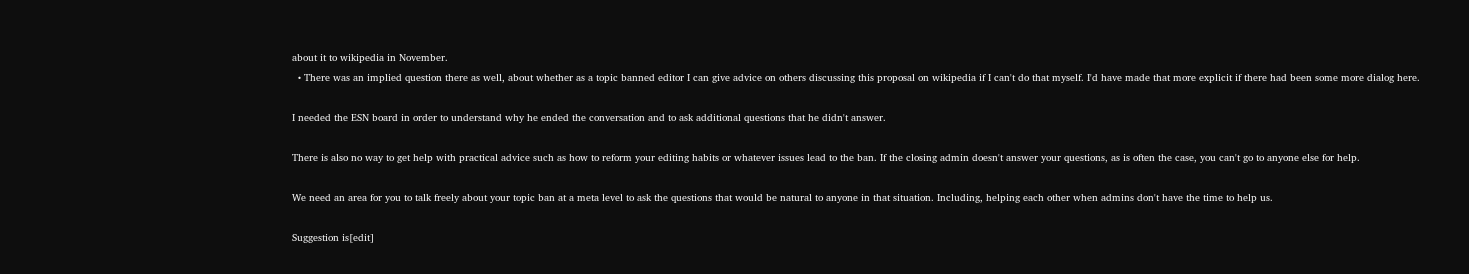about it to wikipedia in November.
  • There was an implied question there as well, about whether as a topic banned editor I can give advice on others discussing this proposal on wikipedia if I can't do that myself. I'd have made that more explicit if there had been some more dialog here.

I needed the ESN board in order to understand why he ended the conversation and to ask additional questions that he didn't answer.

There is also no way to get help with practical advice such as how to reform your editing habits or whatever issues lead to the ban. If the closing admin doesn't answer your questions, as is often the case, you can't go to anyone else for help.

We need an area for you to talk freely about your topic ban at a meta level to ask the questions that would be natural to anyone in that situation. Including, helping each other when admins don't have the time to help us.

Suggestion is[edit]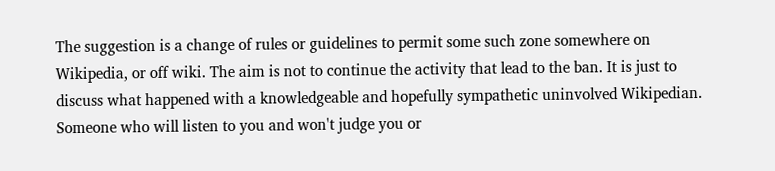The suggestion is a change of rules or guidelines to permit some such zone somewhere on Wikipedia, or off wiki. The aim is not to continue the activity that lead to the ban. It is just to discuss what happened with a knowledgeable and hopefully sympathetic uninvolved Wikipedian. Someone who will listen to you and won't judge you or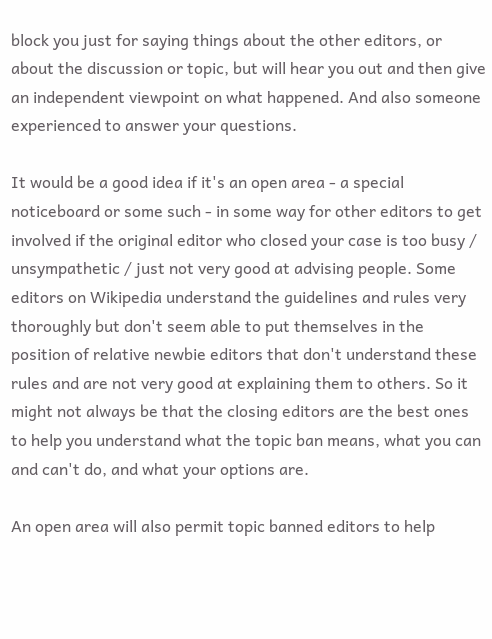block you just for saying things about the other editors, or about the discussion or topic, but will hear you out and then give an independent viewpoint on what happened. And also someone experienced to answer your questions.

It would be a good idea if it's an open area - a special noticeboard or some such - in some way for other editors to get involved if the original editor who closed your case is too busy / unsympathetic / just not very good at advising people. Some editors on Wikipedia understand the guidelines and rules very thoroughly but don't seem able to put themselves in the position of relative newbie editors that don't understand these rules and are not very good at explaining them to others. So it might not always be that the closing editors are the best ones to help you understand what the topic ban means, what you can and can't do, and what your options are.

An open area will also permit topic banned editors to help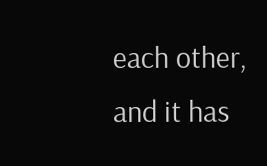each other, and it has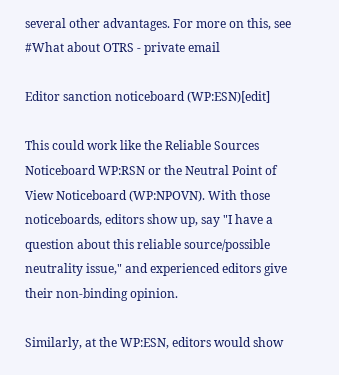several other advantages. For more on this, see #What about OTRS - private email

Editor sanction noticeboard (WP:ESN)[edit]

This could work like the Reliable Sources Noticeboard WP:RSN or the Neutral Point of View Noticeboard (WP:NPOVN). With those noticeboards, editors show up, say "I have a question about this reliable source/possible neutrality issue," and experienced editors give their non-binding opinion.

Similarly, at the WP:ESN, editors would show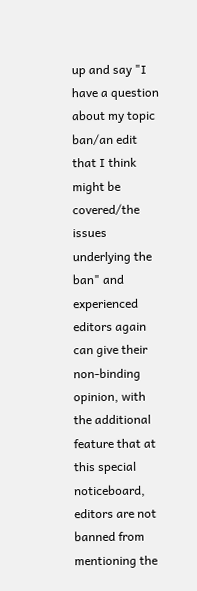up and say "I have a question about my topic ban/an edit that I think might be covered/the issues underlying the ban" and experienced editors again can give their non-binding opinion, with the additional feature that at this special noticeboard, editors are not banned from mentioning the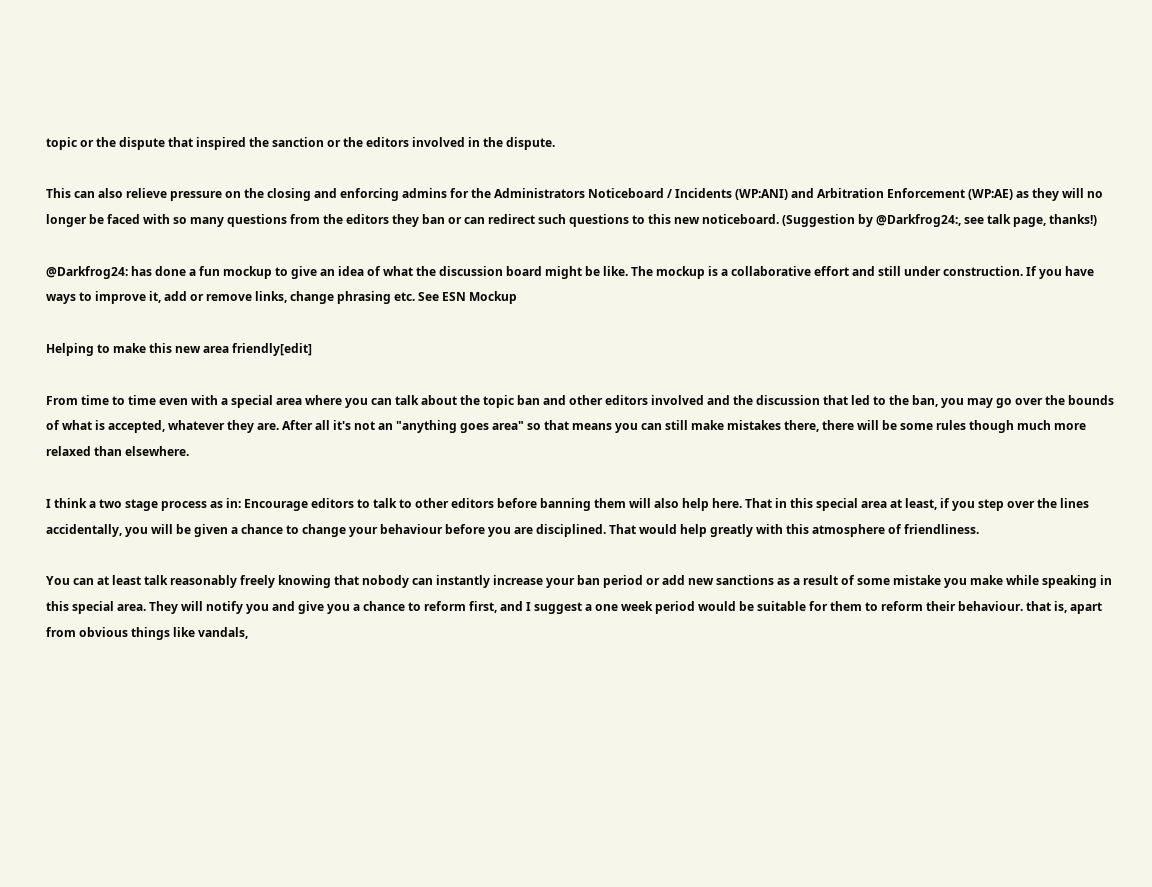topic or the dispute that inspired the sanction or the editors involved in the dispute.

This can also relieve pressure on the closing and enforcing admins for the Administrators Noticeboard / Incidents (WP:ANI) and Arbitration Enforcement (WP:AE) as they will no longer be faced with so many questions from the editors they ban or can redirect such questions to this new noticeboard. (Suggestion by @Darkfrog24:, see talk page, thanks!)

@Darkfrog24: has done a fun mockup to give an idea of what the discussion board might be like. The mockup is a collaborative effort and still under construction. If you have ways to improve it, add or remove links, change phrasing etc. See ESN Mockup

Helping to make this new area friendly[edit]

From time to time even with a special area where you can talk about the topic ban and other editors involved and the discussion that led to the ban, you may go over the bounds of what is accepted, whatever they are. After all it's not an "anything goes area" so that means you can still make mistakes there, there will be some rules though much more relaxed than elsewhere.

I think a two stage process as in: Encourage editors to talk to other editors before banning them will also help here. That in this special area at least, if you step over the lines accidentally, you will be given a chance to change your behaviour before you are disciplined. That would help greatly with this atmosphere of friendliness.

You can at least talk reasonably freely knowing that nobody can instantly increase your ban period or add new sanctions as a result of some mistake you make while speaking in this special area. They will notify you and give you a chance to reform first, and I suggest a one week period would be suitable for them to reform their behaviour. that is, apart from obvious things like vandals,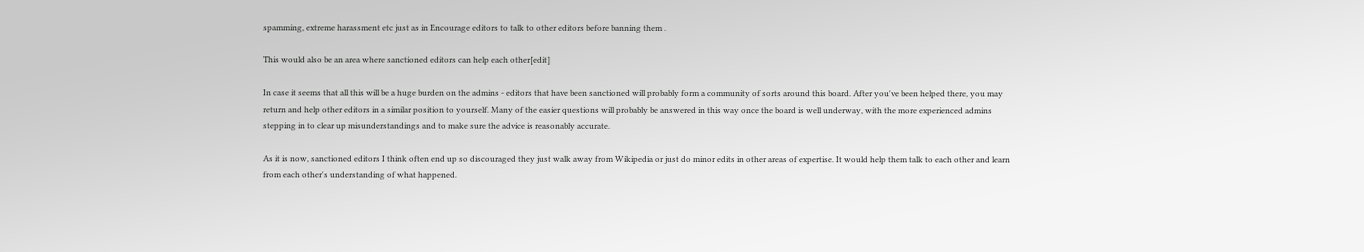spamming, extreme harassment etc just as in Encourage editors to talk to other editors before banning them .

This would also be an area where sanctioned editors can help each other[edit]

In case it seems that all this will be a huge burden on the admins - editors that have been sanctioned will probably form a community of sorts around this board. After you've been helped there, you may return and help other editors in a similar position to yourself. Many of the easier questions will probably be answered in this way once the board is well underway, with the more experienced admins stepping in to clear up misunderstandings and to make sure the advice is reasonably accurate.

As it is now, sanctioned editors I think often end up so discouraged they just walk away from Wikipedia or just do minor edits in other areas of expertise. It would help them talk to each other and learn from each other's understanding of what happened.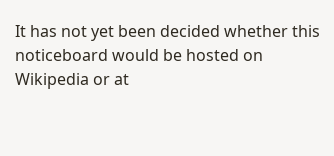It has not yet been decided whether this noticeboard would be hosted on Wikipedia or at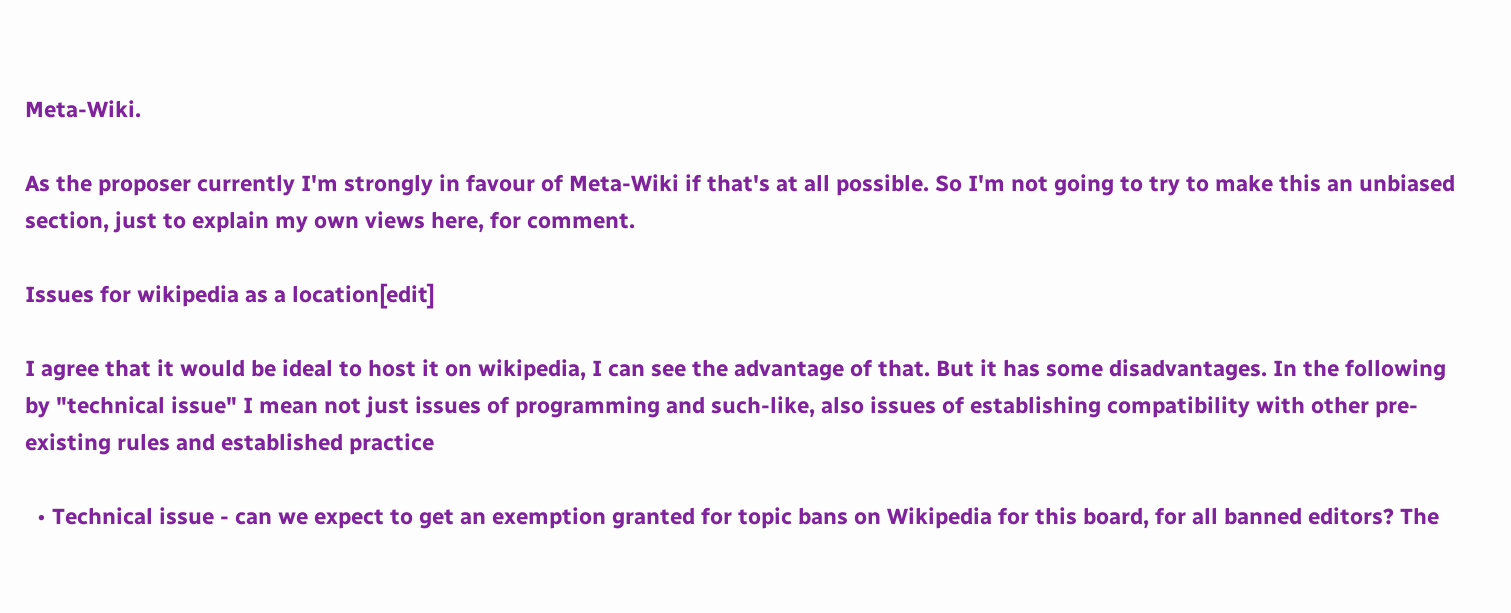Meta-Wiki.

As the proposer currently I'm strongly in favour of Meta-Wiki if that's at all possible. So I'm not going to try to make this an unbiased section, just to explain my own views here, for comment.

Issues for wikipedia as a location[edit]

I agree that it would be ideal to host it on wikipedia, I can see the advantage of that. But it has some disadvantages. In the following by "technical issue" I mean not just issues of programming and such-like, also issues of establishing compatibility with other pre-existing rules and established practice

  • Technical issue - can we expect to get an exemption granted for topic bans on Wikipedia for this board, for all banned editors? The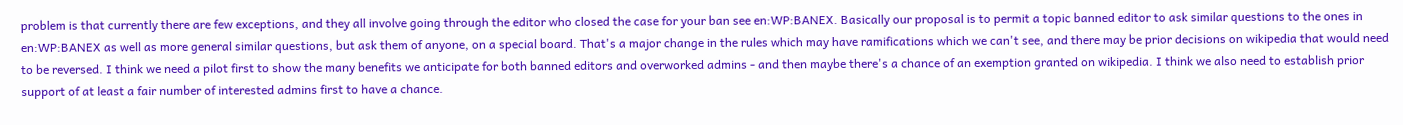problem is that currently there are few exceptions, and they all involve going through the editor who closed the case for your ban see en:WP:BANEX. Basically our proposal is to permit a topic banned editor to ask similar questions to the ones in en:WP:BANEX as well as more general similar questions, but ask them of anyone, on a special board. That's a major change in the rules which may have ramifications which we can't see, and there may be prior decisions on wikipedia that would need to be reversed. I think we need a pilot first to show the many benefits we anticipate for both banned editors and overworked admins - and then maybe there's a chance of an exemption granted on wikipedia. I think we also need to establish prior support of at least a fair number of interested admins first to have a chance.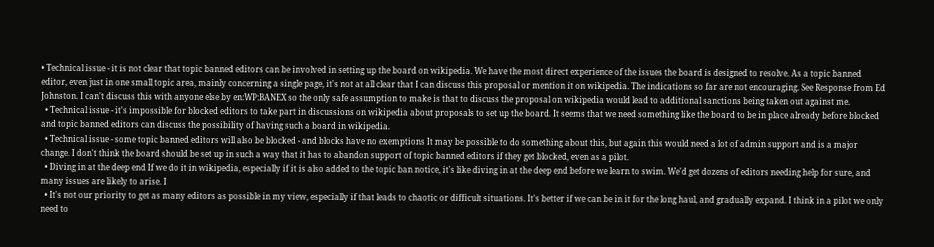• Technical issue - it is not clear that topic banned editors can be involved in setting up the board on wikipedia. We have the most direct experience of the issues the board is designed to resolve. As a topic banned editor, even just in one small topic area, mainly concerning a single page, it's not at all clear that I can discuss this proposal or mention it on wikipedia. The indications so far are not encouraging. See Response from Ed Johnston. I can't discuss this with anyone else by en:WP:BANEX so the only safe assumption to make is that to discuss the proposal on wikipedia would lead to additional sanctions being taken out against me.
  • Technical issue - it's impossible for blocked editors to take part in discussions on wikipedia about proposals to set up the board. It seems that we need something like the board to be in place already before blocked and topic banned editors can discuss the possibility of having such a board in wikipedia.
  • Technical issue - some topic banned editors will also be blocked - and blocks have no exemptions It may be possible to do something about this, but again this would need a lot of admin support and is a major change. I don't think the board should be set up in such a way that it has to abandon support of topic banned editors if they get blocked, even as a pilot.
  • Diving in at the deep end If we do it in wikipedia, especially if it is also added to the topic ban notice, it's like diving in at the deep end before we learn to swim. We'd get dozens of editors needing help for sure, and many issues are likely to arise. I
  • It's not our priority to get as many editors as possible in my view, especially if that leads to chaotic or difficult situations. It's better if we can be in it for the long haul, and gradually expand. I think in a pilot we only need to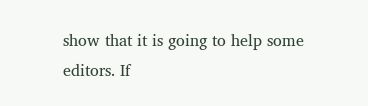show that it is going to help some editors. If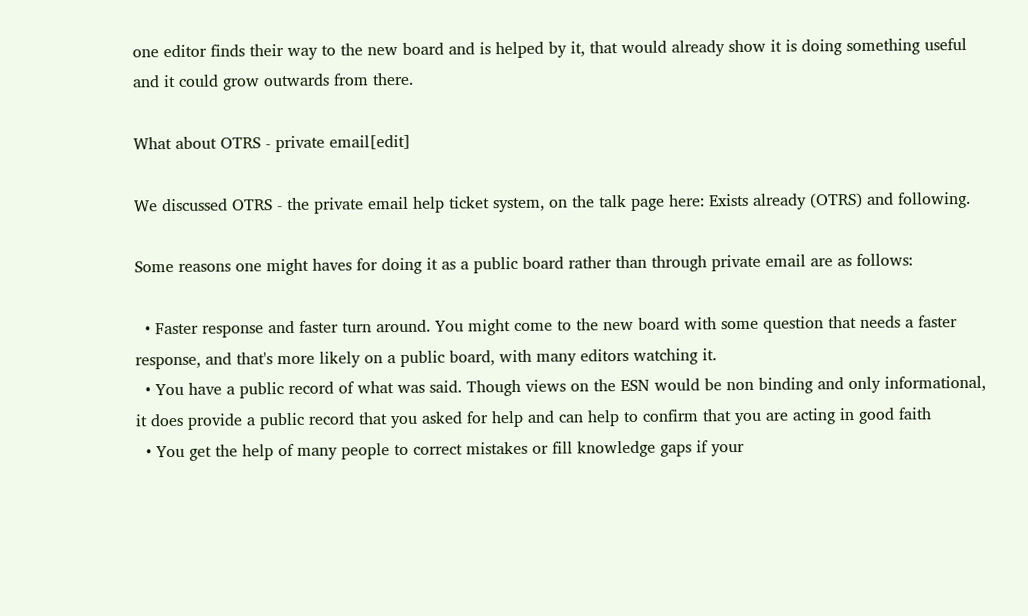one editor finds their way to the new board and is helped by it, that would already show it is doing something useful and it could grow outwards from there.

What about OTRS - private email[edit]

We discussed OTRS - the private email help ticket system, on the talk page here: Exists already (OTRS) and following.

Some reasons one might haves for doing it as a public board rather than through private email are as follows:

  • Faster response and faster turn around. You might come to the new board with some question that needs a faster response, and that's more likely on a public board, with many editors watching it.
  • You have a public record of what was said. Though views on the ESN would be non binding and only informational, it does provide a public record that you asked for help and can help to confirm that you are acting in good faith
  • You get the help of many people to correct mistakes or fill knowledge gaps if your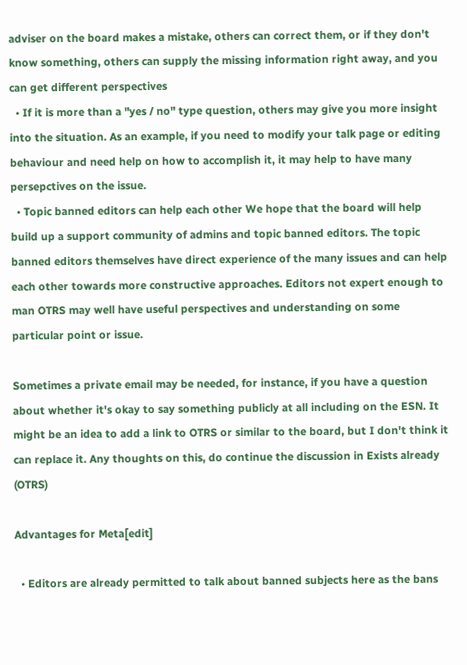adviser on the board makes a mistake, others can correct them, or if they don't know something, others can supply the missing information right away, and you can get different perspectives
  • If it is more than a "yes / no" type question, others may give you more insight into the situation. As an example, if you need to modify your talk page or editing behaviour and need help on how to accomplish it, it may help to have many persepctives on the issue.
  • Topic banned editors can help each other We hope that the board will help build up a support community of admins and topic banned editors. The topic banned editors themselves have direct experience of the many issues and can help each other towards more constructive approaches. Editors not expert enough to man OTRS may well have useful perspectives and understanding on some particular point or issue.

Sometimes a private email may be needed, for instance, if you have a question about whether it's okay to say something publicly at all including on the ESN. It might be an idea to add a link to OTRS or similar to the board, but I don't think it can replace it. Any thoughts on this, do continue the discussion in Exists already (OTRS)

Advantages for Meta[edit]

  • Editors are already permitted to talk about banned subjects here as the bans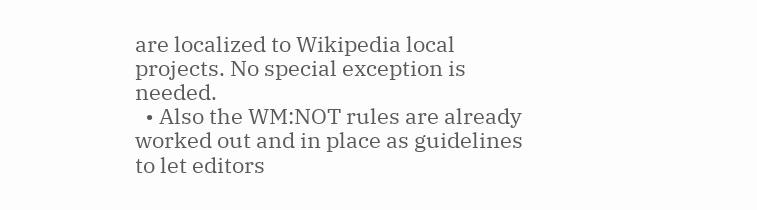are localized to Wikipedia local projects. No special exception is needed.
  • Also the WM:NOT rules are already worked out and in place as guidelines to let editors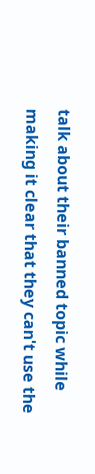talk about their banned topic while making it clear that they can't use the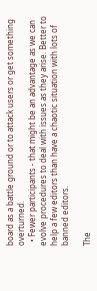board as a battle ground or to attack users or get something overturned.
  • Fewer participants - that might be an advantage as we can evolve procedures to deal with issues as they arise. Better to help a few editors than have a chaotic situation with lots of banned editors.

The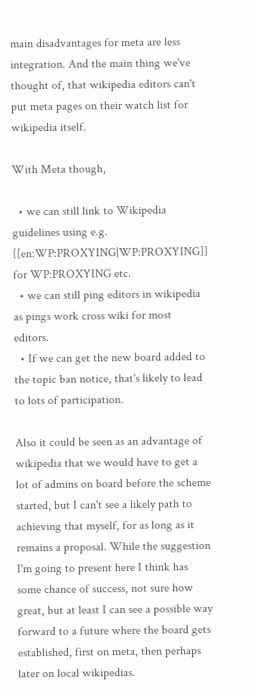main disadvantages for meta are less integration. And the main thing we've thought of, that wikipedia editors can't put meta pages on their watch list for wikipedia itself.

With Meta though,

  • we can still link to Wikipedia guidelines using e.g. [[en:WP:PROXYING|WP:PROXYING]] for WP:PROXYING etc.
  • we can still ping editors in wikipedia as pings work cross wiki for most editors.
  • If we can get the new board added to the topic ban notice, that's likely to lead to lots of participation.

Also it could be seen as an advantage of wikipedia that we would have to get a lot of admins on board before the scheme started, but I can't see a likely path to achieving that myself, for as long as it remains a proposal. While the suggestion I'm going to present here I think has some chance of success, not sure how great, but at least I can see a possible way forward to a future where the board gets established, first on meta, then perhaps later on local wikipedias.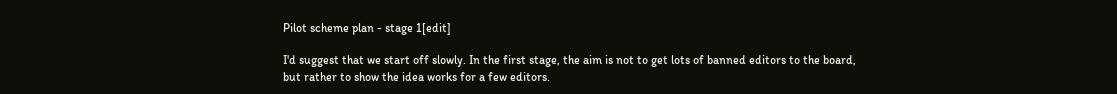Pilot scheme plan - stage 1[edit]

I'd suggest that we start off slowly. In the first stage, the aim is not to get lots of banned editors to the board, but rather to show the idea works for a few editors.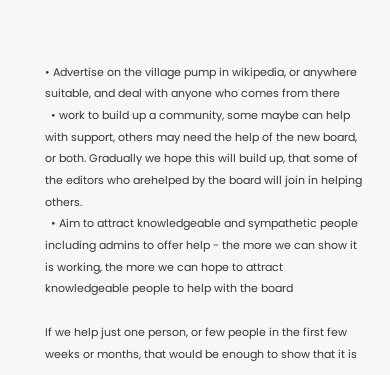• Advertise on the village pump in wikipedia, or anywhere suitable, and deal with anyone who comes from there
  • work to build up a community, some maybe can help with support, others may need the help of the new board, or both. Gradually we hope this will build up, that some of the editors who arehelped by the board will join in helping others.
  • Aim to attract knowledgeable and sympathetic people including admins to offer help - the more we can show it is working, the more we can hope to attract knowledgeable people to help with the board

If we help just one person, or few people in the first few weeks or months, that would be enough to show that it is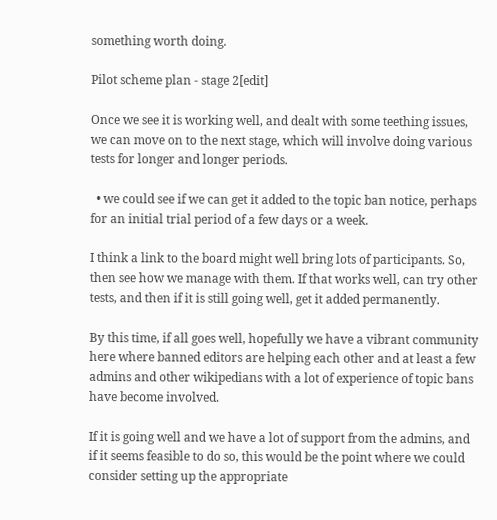something worth doing.

Pilot scheme plan - stage 2[edit]

Once we see it is working well, and dealt with some teething issues, we can move on to the next stage, which will involve doing various tests for longer and longer periods.

  • we could see if we can get it added to the topic ban notice, perhaps for an initial trial period of a few days or a week.

I think a link to the board might well bring lots of participants. So, then see how we manage with them. If that works well, can try other tests, and then if it is still going well, get it added permanently.

By this time, if all goes well, hopefully we have a vibrant community here where banned editors are helping each other and at least a few admins and other wikipedians with a lot of experience of topic bans have become involved.

If it is going well and we have a lot of support from the admins, and if it seems feasible to do so, this would be the point where we could consider setting up the appropriate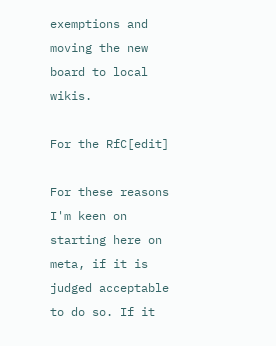exemptions and moving the new board to local wikis.

For the RfC[edit]

For these reasons I'm keen on starting here on meta, if it is judged acceptable to do so. If it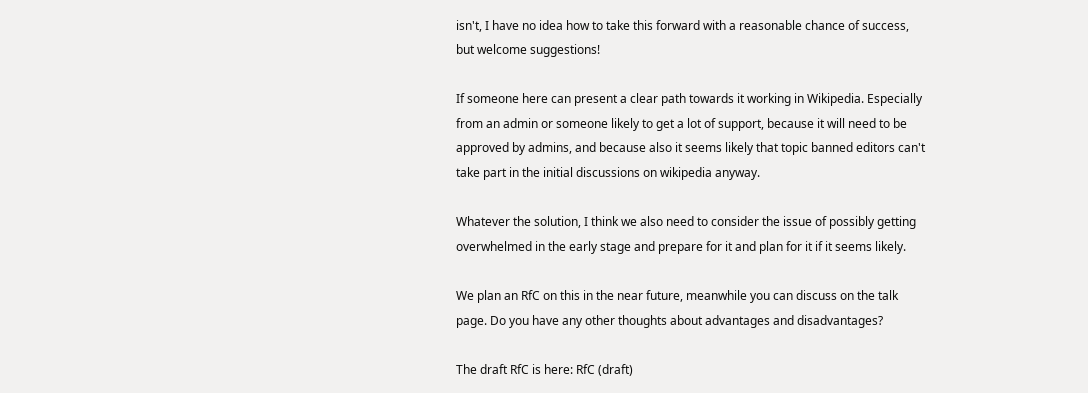isn't, I have no idea how to take this forward with a reasonable chance of success, but welcome suggestions!

If someone here can present a clear path towards it working in Wikipedia. Especially from an admin or someone likely to get a lot of support, because it will need to be approved by admins, and because also it seems likely that topic banned editors can't take part in the initial discussions on wikipedia anyway.

Whatever the solution, I think we also need to consider the issue of possibly getting overwhelmed in the early stage and prepare for it and plan for it if it seems likely.

We plan an RfC on this in the near future, meanwhile you can discuss on the talk page. Do you have any other thoughts about advantages and disadvantages?

The draft RfC is here: RfC (draft)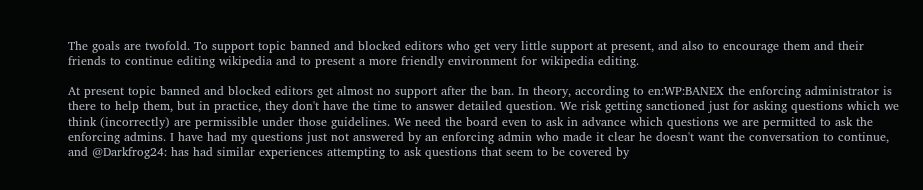The goals are twofold. To support topic banned and blocked editors who get very little support at present, and also to encourage them and their friends to continue editing wikipedia and to present a more friendly environment for wikipedia editing.

At present topic banned and blocked editors get almost no support after the ban. In theory, according to en:WP:BANEX the enforcing administrator is there to help them, but in practice, they don't have the time to answer detailed question. We risk getting sanctioned just for asking questions which we think (incorrectly) are permissible under those guidelines. We need the board even to ask in advance which questions we are permitted to ask the enforcing admins. I have had my questions just not answered by an enforcing admin who made it clear he doesn't want the conversation to continue, and @Darkfrog24: has had similar experiences attempting to ask questions that seem to be covered by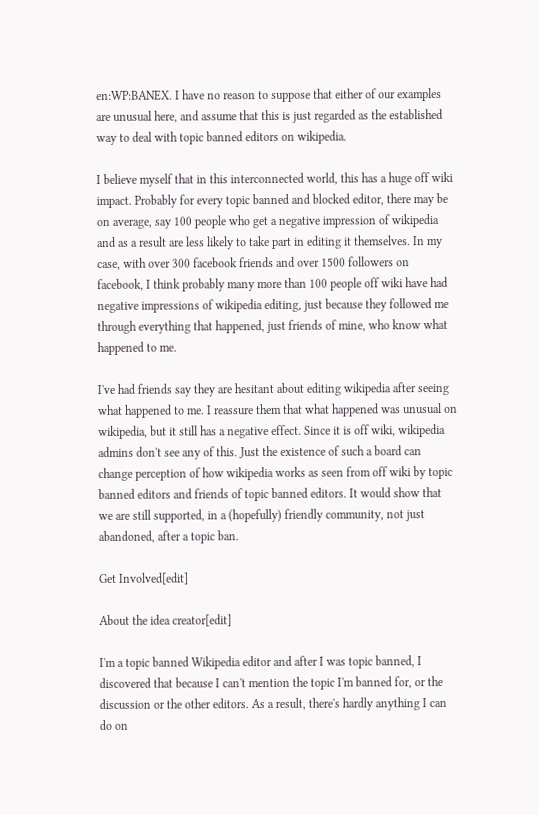en:WP:BANEX. I have no reason to suppose that either of our examples are unusual here, and assume that this is just regarded as the established way to deal with topic banned editors on wikipedia.

I believe myself that in this interconnected world, this has a huge off wiki impact. Probably for every topic banned and blocked editor, there may be on average, say 100 people who get a negative impression of wikipedia and as a result are less likely to take part in editing it themselves. In my case, with over 300 facebook friends and over 1500 followers on facebook, I think probably many more than 100 people off wiki have had negative impressions of wikipedia editing, just because they followed me through everything that happened, just friends of mine, who know what happened to me.

I've had friends say they are hesitant about editing wikipedia after seeing what happened to me. I reassure them that what happened was unusual on wikipedia, but it still has a negative effect. Since it is off wiki, wikipedia admins don't see any of this. Just the existence of such a board can change perception of how wikipedia works as seen from off wiki by topic banned editors and friends of topic banned editors. It would show that we are still supported, in a (hopefully) friendly community, not just abandoned, after a topic ban.

Get Involved[edit]

About the idea creator[edit]

I'm a topic banned Wikipedia editor and after I was topic banned, I discovered that because I can't mention the topic I'm banned for, or the discussion or the other editors. As a result, there's hardly anything I can do on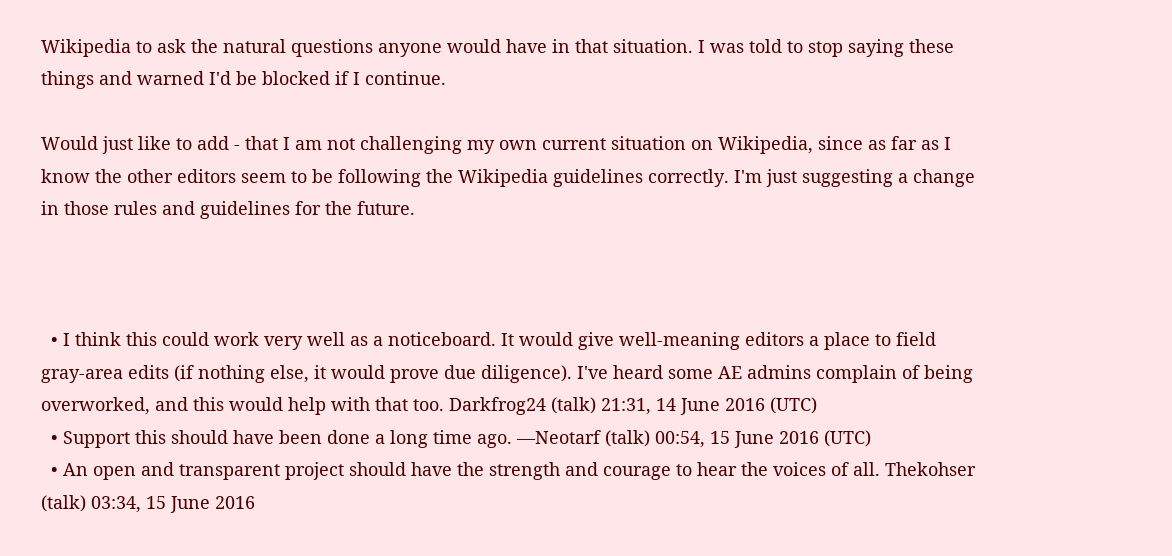Wikipedia to ask the natural questions anyone would have in that situation. I was told to stop saying these things and warned I'd be blocked if I continue.

Would just like to add - that I am not challenging my own current situation on Wikipedia, since as far as I know the other editors seem to be following the Wikipedia guidelines correctly. I'm just suggesting a change in those rules and guidelines for the future.



  • I think this could work very well as a noticeboard. It would give well-meaning editors a place to field gray-area edits (if nothing else, it would prove due diligence). I've heard some AE admins complain of being overworked, and this would help with that too. Darkfrog24 (talk) 21:31, 14 June 2016 (UTC)
  • Support this should have been done a long time ago. —Neotarf (talk) 00:54, 15 June 2016 (UTC)
  • An open and transparent project should have the strength and courage to hear the voices of all. Thekohser (talk) 03:34, 15 June 2016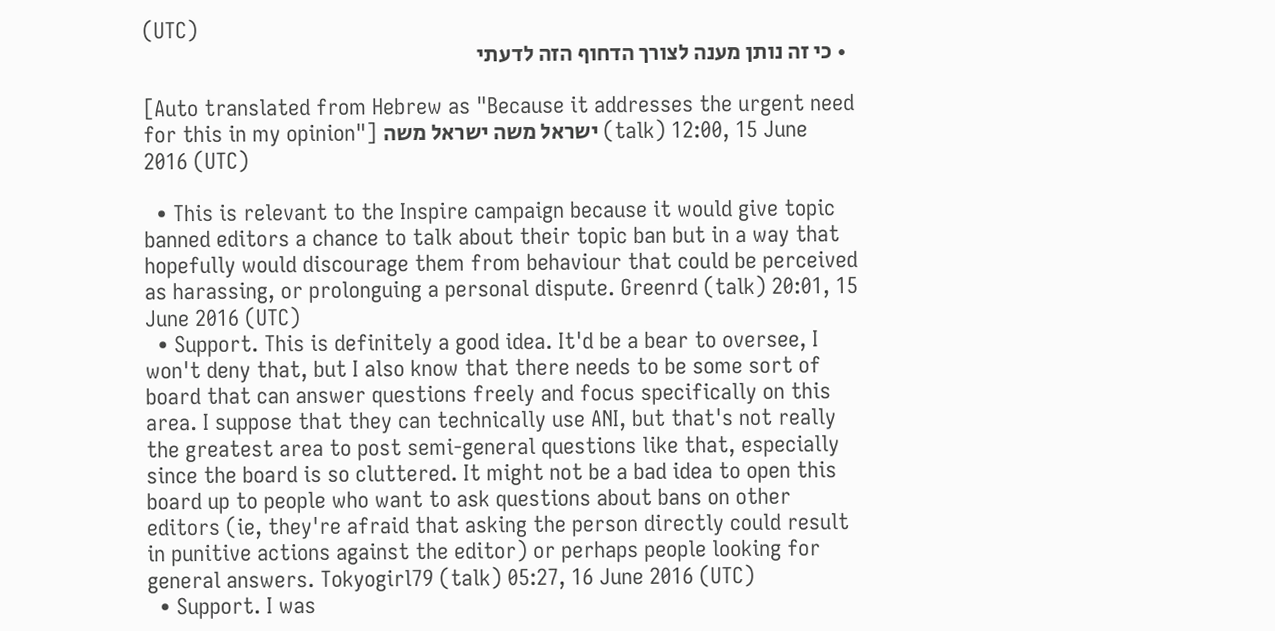(UTC)
  • כי זה נותן מענה לצורך הדחוף הזה לדעתי

[Auto translated from Hebrew as "Because it addresses the urgent need for this in my opinion"] ישראל משה ישראל משה (talk) 12:00, 15 June 2016 (UTC)

  • This is relevant to the Inspire campaign because it would give topic banned editors a chance to talk about their topic ban but in a way that hopefully would discourage them from behaviour that could be perceived as harassing, or prolonguing a personal dispute. Greenrd (talk) 20:01, 15 June 2016 (UTC)
  • Support. This is definitely a good idea. It'd be a bear to oversee, I won't deny that, but I also know that there needs to be some sort of board that can answer questions freely and focus specifically on this area. I suppose that they can technically use ANI, but that's not really the greatest area to post semi-general questions like that, especially since the board is so cluttered. It might not be a bad idea to open this board up to people who want to ask questions about bans on other editors (ie, they're afraid that asking the person directly could result in punitive actions against the editor) or perhaps people looking for general answers. Tokyogirl79 (talk) 05:27, 16 June 2016 (UTC)
  • Support. I was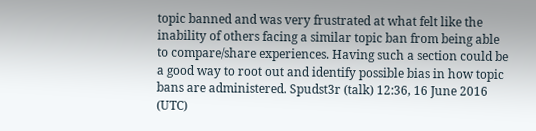topic banned and was very frustrated at what felt like the inability of others facing a similar topic ban from being able to compare/share experiences. Having such a section could be a good way to root out and identify possible bias in how topic bans are administered. Spudst3r (talk) 12:36, 16 June 2016 (UTC)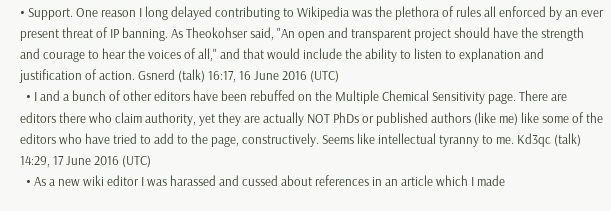• Support. One reason I long delayed contributing to Wikipedia was the plethora of rules all enforced by an ever present threat of IP banning. As Theokohser said, "An open and transparent project should have the strength and courage to hear the voices of all," and that would include the ability to listen to explanation and justification of action. Gsnerd (talk) 16:17, 16 June 2016 (UTC)
  • I and a bunch of other editors have been rebuffed on the Multiple Chemical Sensitivity page. There are editors there who claim authority, yet they are actually NOT PhDs or published authors (like me) like some of the editors who have tried to add to the page, constructively. Seems like intellectual tyranny to me. Kd3qc (talk) 14:29, 17 June 2016 (UTC)
  • As a new wiki editor I was harassed and cussed about references in an article which I made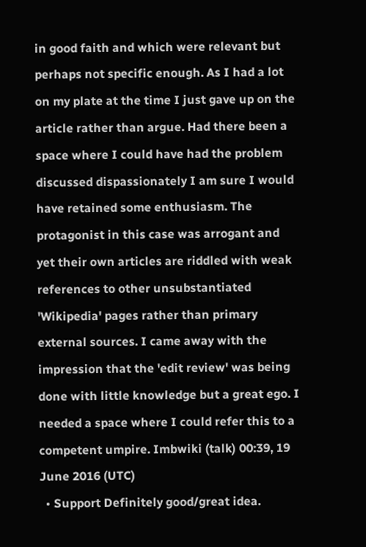in good faith and which were relevant but perhaps not specific enough. As I had a lot on my plate at the time I just gave up on the article rather than argue. Had there been a space where I could have had the problem discussed dispassionately I am sure I would have retained some enthusiasm. The protagonist in this case was arrogant and yet their own articles are riddled with weak references to other unsubstantiated 'Wikipedia' pages rather than primary external sources. I came away with the impression that the 'edit review' was being done with little knowledge but a great ego. I needed a space where I could refer this to a competent umpire. Imbwiki (talk) 00:39, 19 June 2016 (UTC)
  • Support Definitely good/great idea.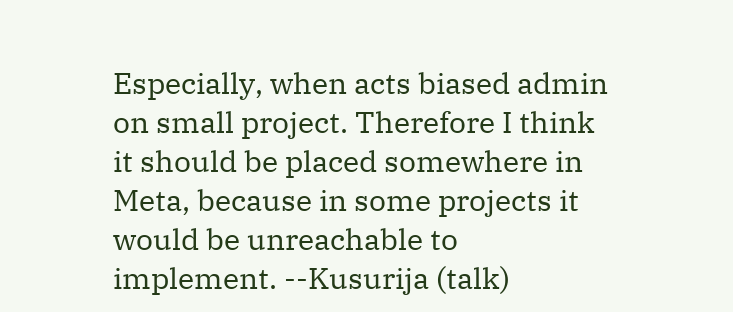Especially, when acts biased admin on small project. Therefore I think it should be placed somewhere in Meta, because in some projects it would be unreachable to implement. --Kusurija (talk)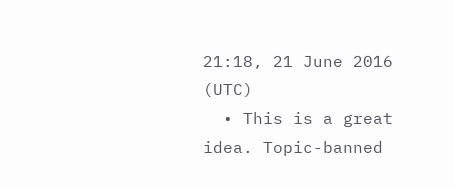21:18, 21 June 2016 (UTC)
  • This is a great idea. Topic-banned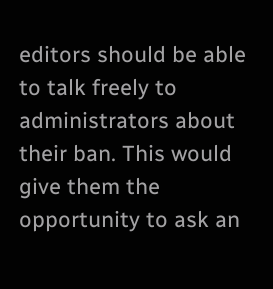editors should be able to talk freely to administrators about their ban. This would give them the opportunity to ask an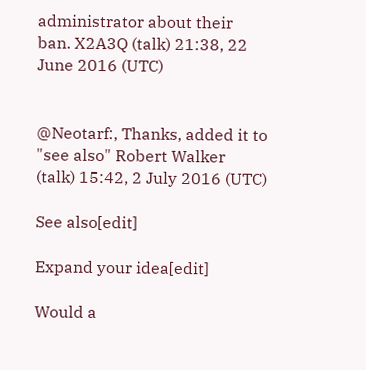administrator about their ban. X2A3Q (talk) 21:38, 22 June 2016 (UTC)


@Neotarf:, Thanks, added it to "see also" Robert Walker (talk) 15:42, 2 July 2016 (UTC)

See also[edit]

Expand your idea[edit]

Would a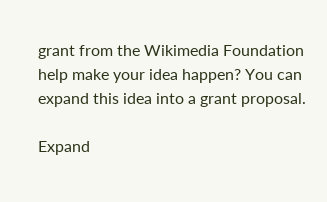grant from the Wikimedia Foundation help make your idea happen? You can expand this idea into a grant proposal.

Expand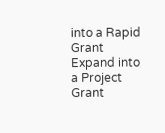into a Rapid Grant
Expand into a Project Grant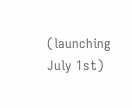(launching July 1st)